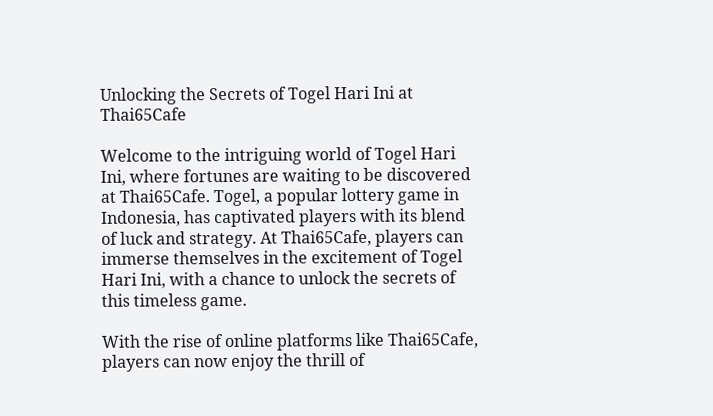Unlocking the Secrets of Togel Hari Ini at Thai65Cafe

Welcome to the intriguing world of Togel Hari Ini, where fortunes are waiting to be discovered at Thai65Cafe. Togel, a popular lottery game in Indonesia, has captivated players with its blend of luck and strategy. At Thai65Cafe, players can immerse themselves in the excitement of Togel Hari Ini, with a chance to unlock the secrets of this timeless game.

With the rise of online platforms like Thai65Cafe, players can now enjoy the thrill of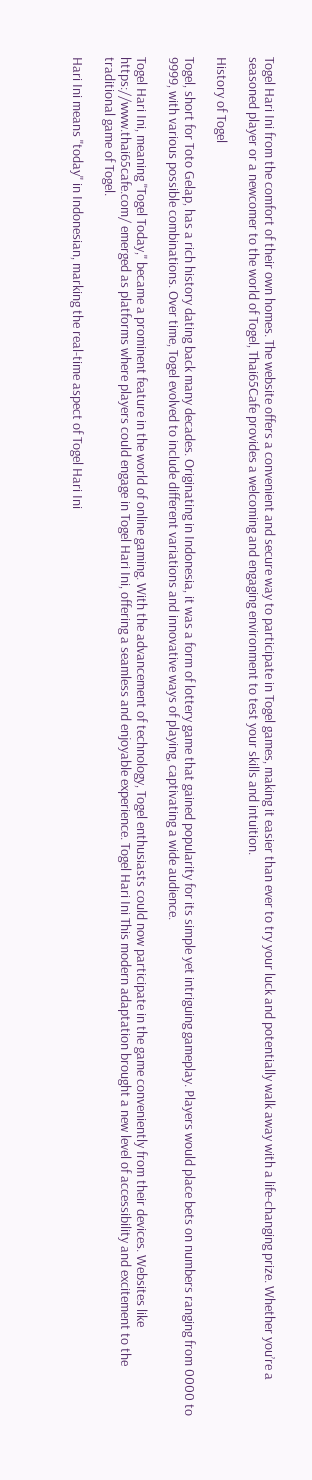Togel Hari Ini from the comfort of their own homes. The website offers a convenient and secure way to participate in Togel games, making it easier than ever to try your luck and potentially walk away with a life-changing prize. Whether you’re a seasoned player or a newcomer to the world of Togel, Thai65Cafe provides a welcoming and engaging environment to test your skills and intuition.

History of Togel

Togel, short for Toto Gelap, has a rich history dating back many decades. Originating in Indonesia, it was a form of lottery game that gained popularity for its simple yet intriguing gameplay. Players would place bets on numbers ranging from 0000 to 9999, with various possible combinations. Over time, Togel evolved to include different variations and innovative ways of playing, captivating a wide audience.

Togel Hari Ini, meaning "Togel Today," became a prominent feature in the world of online gaming. With the advancement of technology, Togel enthusiasts could now participate in the game conveniently from their devices. Websites like https://www.thai65cafe.com/ emerged as platforms where players could engage in Togel Hari Ini, offering a seamless and enjoyable experience. Togel Hari Ini This modern adaptation brought a new level of accessibility and excitement to the traditional game of Togel.

Hari Ini means "today" in Indonesian, marking the real-time aspect of Togel Hari Ini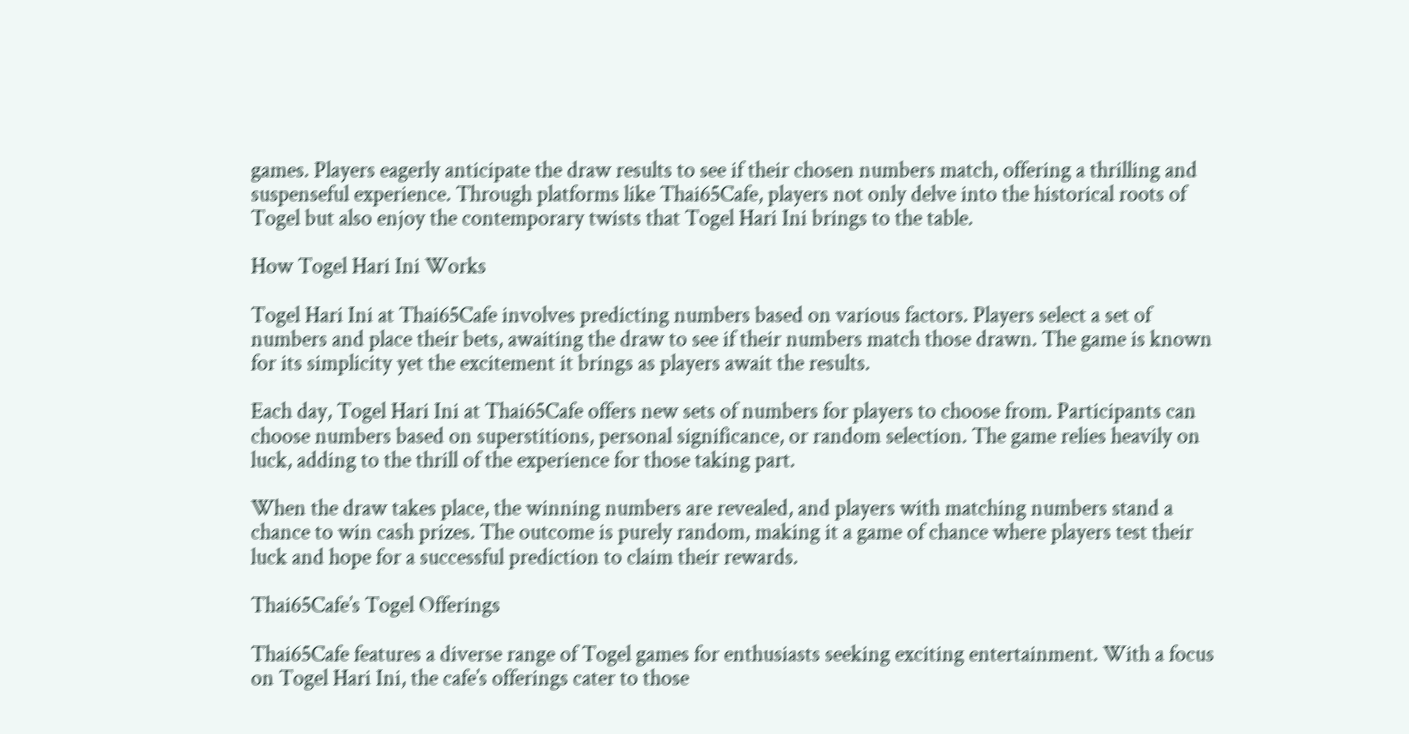games. Players eagerly anticipate the draw results to see if their chosen numbers match, offering a thrilling and suspenseful experience. Through platforms like Thai65Cafe, players not only delve into the historical roots of Togel but also enjoy the contemporary twists that Togel Hari Ini brings to the table.

How Togel Hari Ini Works

Togel Hari Ini at Thai65Cafe involves predicting numbers based on various factors. Players select a set of numbers and place their bets, awaiting the draw to see if their numbers match those drawn. The game is known for its simplicity yet the excitement it brings as players await the results.

Each day, Togel Hari Ini at Thai65Cafe offers new sets of numbers for players to choose from. Participants can choose numbers based on superstitions, personal significance, or random selection. The game relies heavily on luck, adding to the thrill of the experience for those taking part.

When the draw takes place, the winning numbers are revealed, and players with matching numbers stand a chance to win cash prizes. The outcome is purely random, making it a game of chance where players test their luck and hope for a successful prediction to claim their rewards.

Thai65Cafe’s Togel Offerings

Thai65Cafe features a diverse range of Togel games for enthusiasts seeking exciting entertainment. With a focus on Togel Hari Ini, the cafe’s offerings cater to those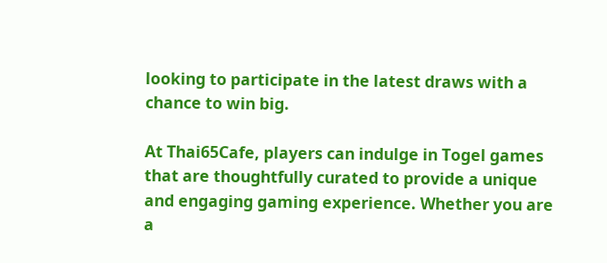looking to participate in the latest draws with a chance to win big.

At Thai65Cafe, players can indulge in Togel games that are thoughtfully curated to provide a unique and engaging gaming experience. Whether you are a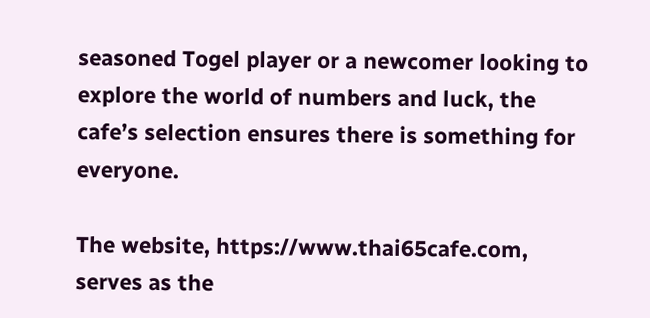seasoned Togel player or a newcomer looking to explore the world of numbers and luck, the cafe’s selection ensures there is something for everyone.

The website, https://www.thai65cafe.com, serves as the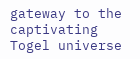gateway to the captivating Togel universe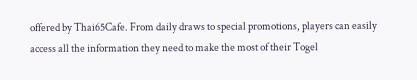offered by Thai65Cafe. From daily draws to special promotions, players can easily access all the information they need to make the most of their Togel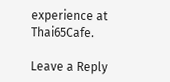experience at Thai65Cafe.

Leave a Reply